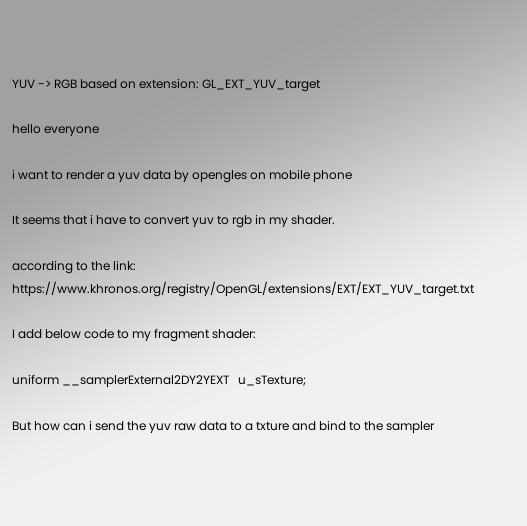YUV -> RGB based on extension: GL_EXT_YUV_target

hello everyone

i want to render a yuv data by opengles on mobile phone

It seems that i have to convert yuv to rgb in my shader.

according to the link: https://www.khronos.org/registry/OpenGL/extensions/EXT/EXT_YUV_target.txt

I add below code to my fragment shader:

uniform __samplerExternal2DY2YEXT   u_sTexture;

But how can i send the yuv raw data to a txture and bind to the sampler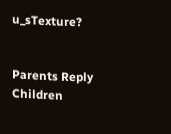u_sTexture?


Parents Reply Children